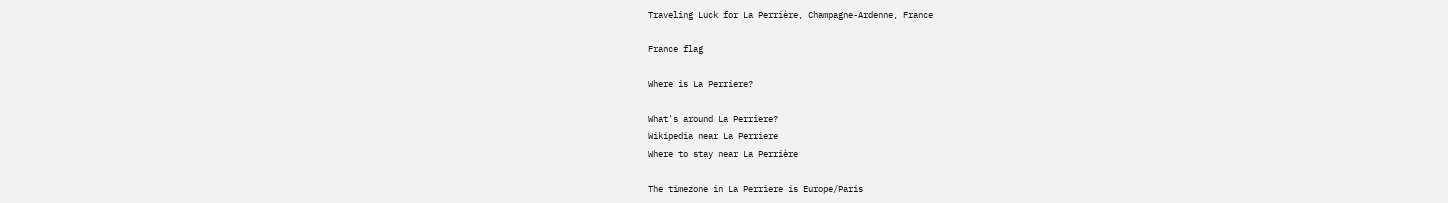Traveling Luck for La Perrière, Champagne-Ardenne, France

France flag

Where is La Perriere?

What's around La Perriere?
Wikipedia near La Perriere
Where to stay near La Perrière

The timezone in La Perriere is Europe/Paris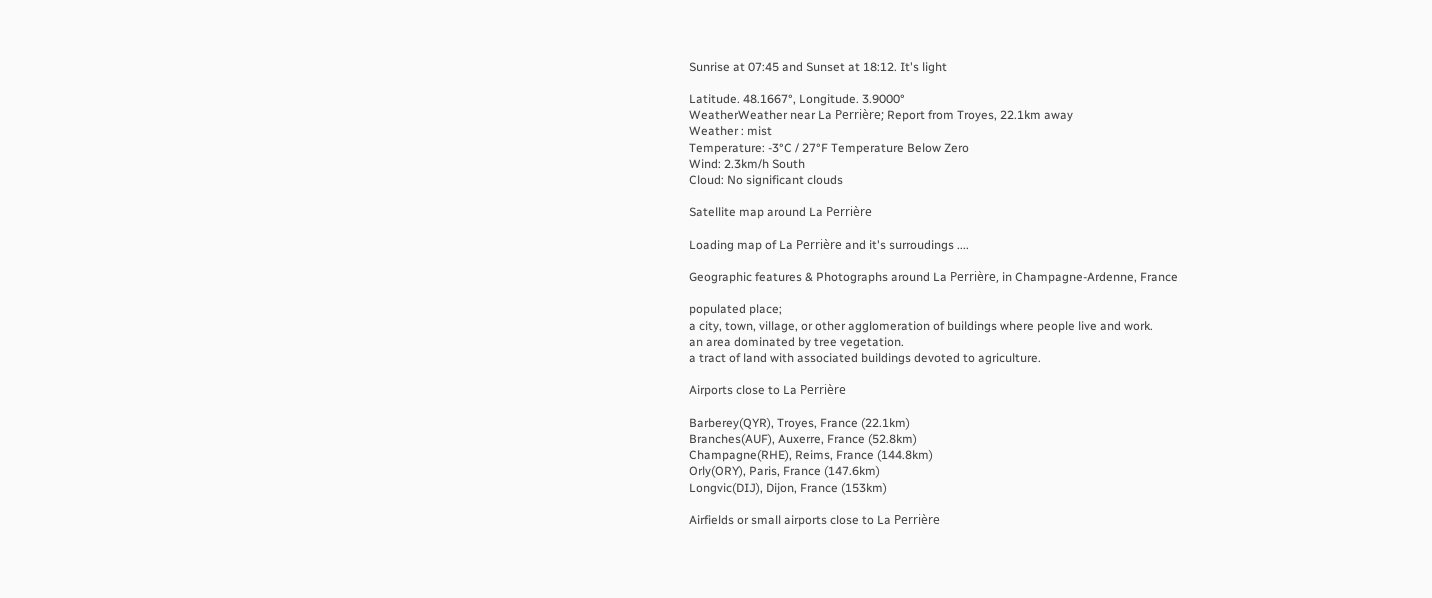Sunrise at 07:45 and Sunset at 18:12. It's light

Latitude. 48.1667°, Longitude. 3.9000°
WeatherWeather near La Perrière; Report from Troyes, 22.1km away
Weather : mist
Temperature: -3°C / 27°F Temperature Below Zero
Wind: 2.3km/h South
Cloud: No significant clouds

Satellite map around La Perrière

Loading map of La Perrière and it's surroudings ....

Geographic features & Photographs around La Perrière, in Champagne-Ardenne, France

populated place;
a city, town, village, or other agglomeration of buildings where people live and work.
an area dominated by tree vegetation.
a tract of land with associated buildings devoted to agriculture.

Airports close to La Perrière

Barberey(QYR), Troyes, France (22.1km)
Branches(AUF), Auxerre, France (52.8km)
Champagne(RHE), Reims, France (144.8km)
Orly(ORY), Paris, France (147.6km)
Longvic(DIJ), Dijon, France (153km)

Airfields or small airports close to La Perrière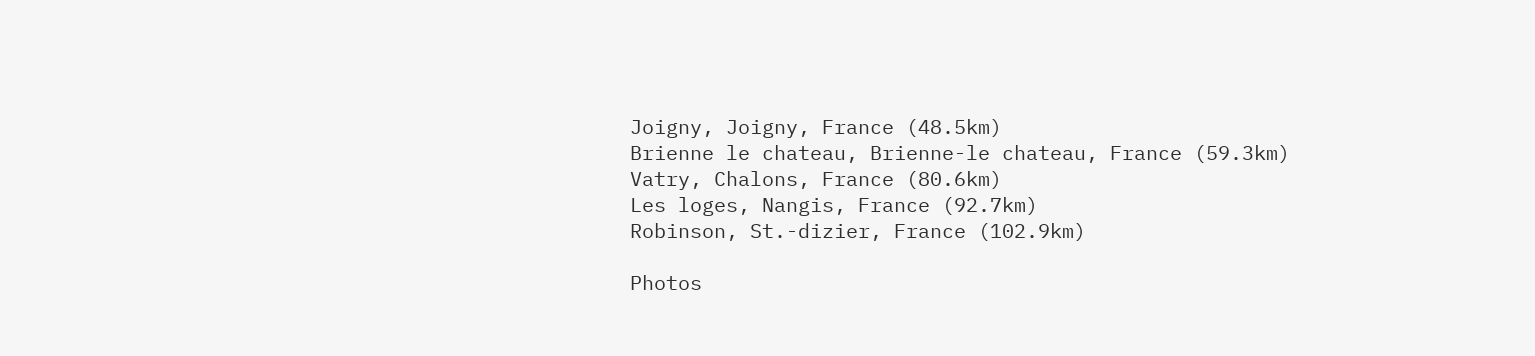Joigny, Joigny, France (48.5km)
Brienne le chateau, Brienne-le chateau, France (59.3km)
Vatry, Chalons, France (80.6km)
Les loges, Nangis, France (92.7km)
Robinson, St.-dizier, France (102.9km)

Photos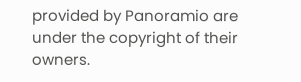provided by Panoramio are under the copyright of their owners.